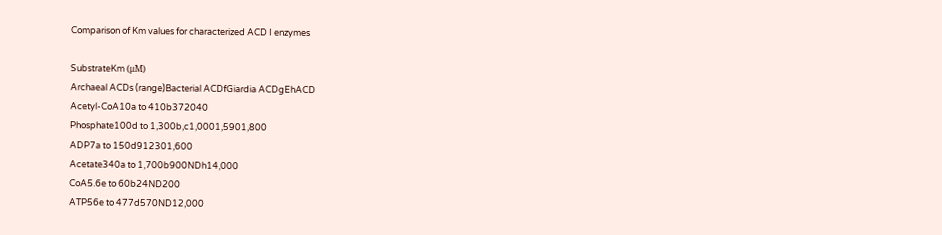Comparison of Km values for characterized ACD I enzymes

SubstrateKm (μM)
Archaeal ACDs (range)Bacterial ACDfGiardia ACDgEhACD
Acetyl-CoA10a to 410b372040
Phosphate100d to 1,300b,c1,0001,5901,800
ADP7a to 150d912301,600
Acetate340a to 1,700b900NDh14,000
CoA5.6e to 60b24ND200
ATP56e to 477d570ND12,000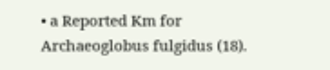• a Reported Km for Archaeoglobus fulgidus (18).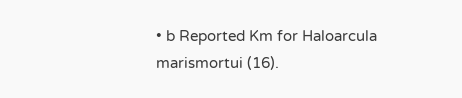• b Reported Km for Haloarcula marismortui (16).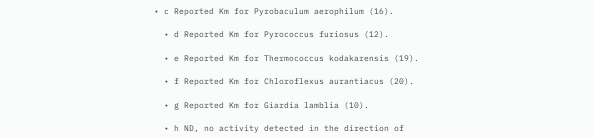• c Reported Km for Pyrobaculum aerophilum (16).

  • d Reported Km for Pyrococcus furiosus (12).

  • e Reported Km for Thermococcus kodakarensis (19).

  • f Reported Km for Chloroflexus aurantiacus (20).

  • g Reported Km for Giardia lamblia (10).

  • h ND, no activity detected in the direction of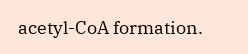acetyl-CoA formation.